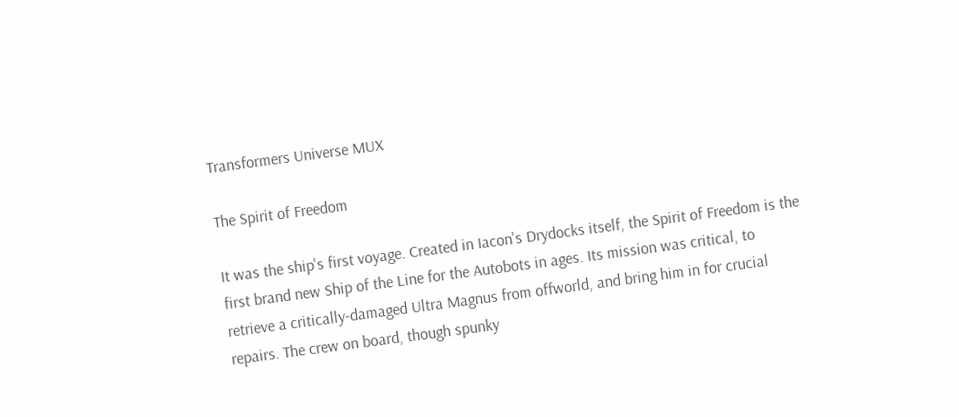Transformers Universe MUX

The Spirit of Freedom

It was the ship's first voyage. Created in Iacon's Drydocks itself, the Spirit of Freedom is the first brand new Ship of the Line for the Autobots in ages. Its mission was critical, to retrieve a critically-damaged Ultra Magnus from offworld, and bring him in for crucial repairs. The crew on board, though spunky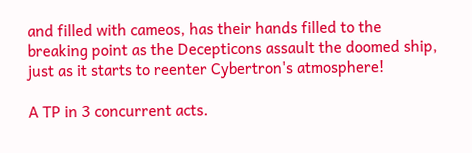and filled with cameos, has their hands filled to the breaking point as the Decepticons assault the doomed ship, just as it starts to reenter Cybertron's atmosphere!

A TP in 3 concurrent acts.